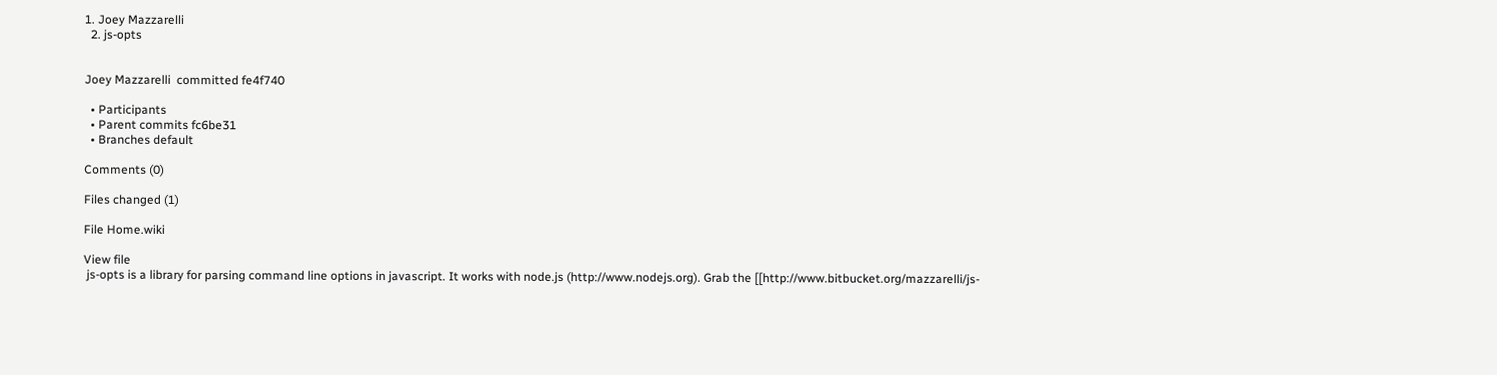1. Joey Mazzarelli
  2. js-opts


Joey Mazzarelli  committed fe4f740

  • Participants
  • Parent commits fc6be31
  • Branches default

Comments (0)

Files changed (1)

File Home.wiki

View file
 js-opts is a library for parsing command line options in javascript. It works with node.js (http://www.nodejs.org). Grab the [[http://www.bitbucket.org/mazzarelli/js-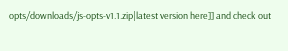opts/downloads/js-opts-v1.1.zip|latest version here]] and check out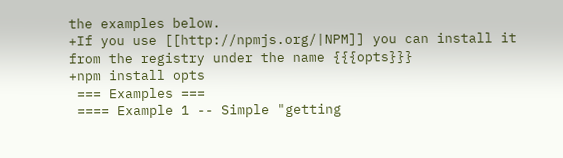the examples below.
+If you use [[http://npmjs.org/|NPM]] you can install it from the registry under the name {{{opts}}}
+npm install opts
 === Examples ===
 ==== Example 1 -- Simple "getting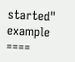started" example ====